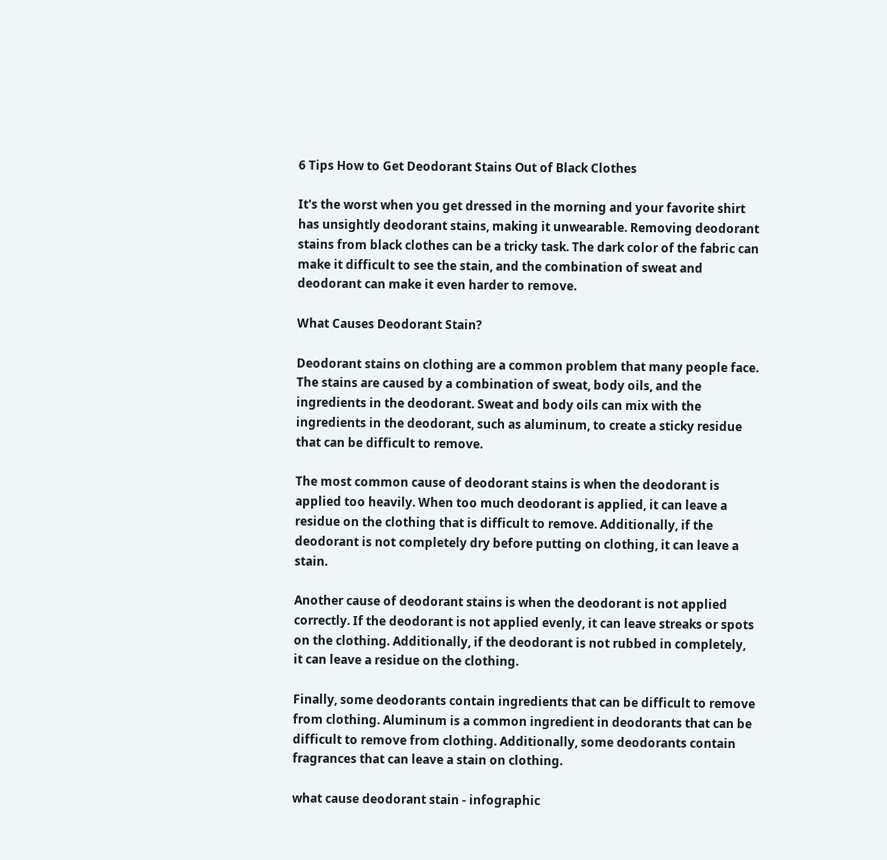6 Tips How to Get Deodorant Stains Out of Black Clothes

It's the worst when you get dressed in the morning and your favorite shirt has unsightly deodorant stains, making it unwearable. Removing deodorant stains from black clothes can be a tricky task. The dark color of the fabric can make it difficult to see the stain, and the combination of sweat and deodorant can make it even harder to remove.

What Causes Deodorant Stain?

Deodorant stains on clothing are a common problem that many people face. The stains are caused by a combination of sweat, body oils, and the ingredients in the deodorant. Sweat and body oils can mix with the ingredients in the deodorant, such as aluminum, to create a sticky residue that can be difficult to remove.

The most common cause of deodorant stains is when the deodorant is applied too heavily. When too much deodorant is applied, it can leave a residue on the clothing that is difficult to remove. Additionally, if the deodorant is not completely dry before putting on clothing, it can leave a stain.

Another cause of deodorant stains is when the deodorant is not applied correctly. If the deodorant is not applied evenly, it can leave streaks or spots on the clothing. Additionally, if the deodorant is not rubbed in completely, it can leave a residue on the clothing.

Finally, some deodorants contain ingredients that can be difficult to remove from clothing. Aluminum is a common ingredient in deodorants that can be difficult to remove from clothing. Additionally, some deodorants contain fragrances that can leave a stain on clothing.

what cause deodorant stain - infographic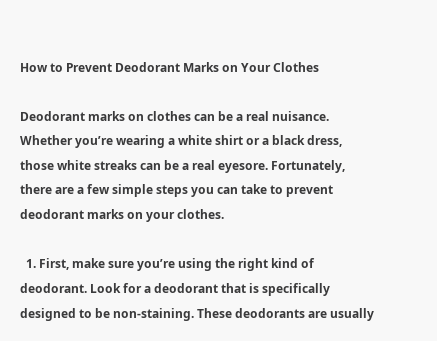How to Prevent Deodorant Marks on Your Clothes

Deodorant marks on clothes can be a real nuisance. Whether you’re wearing a white shirt or a black dress, those white streaks can be a real eyesore. Fortunately, there are a few simple steps you can take to prevent deodorant marks on your clothes.

  1. First, make sure you’re using the right kind of deodorant. Look for a deodorant that is specifically designed to be non-staining. These deodorants are usually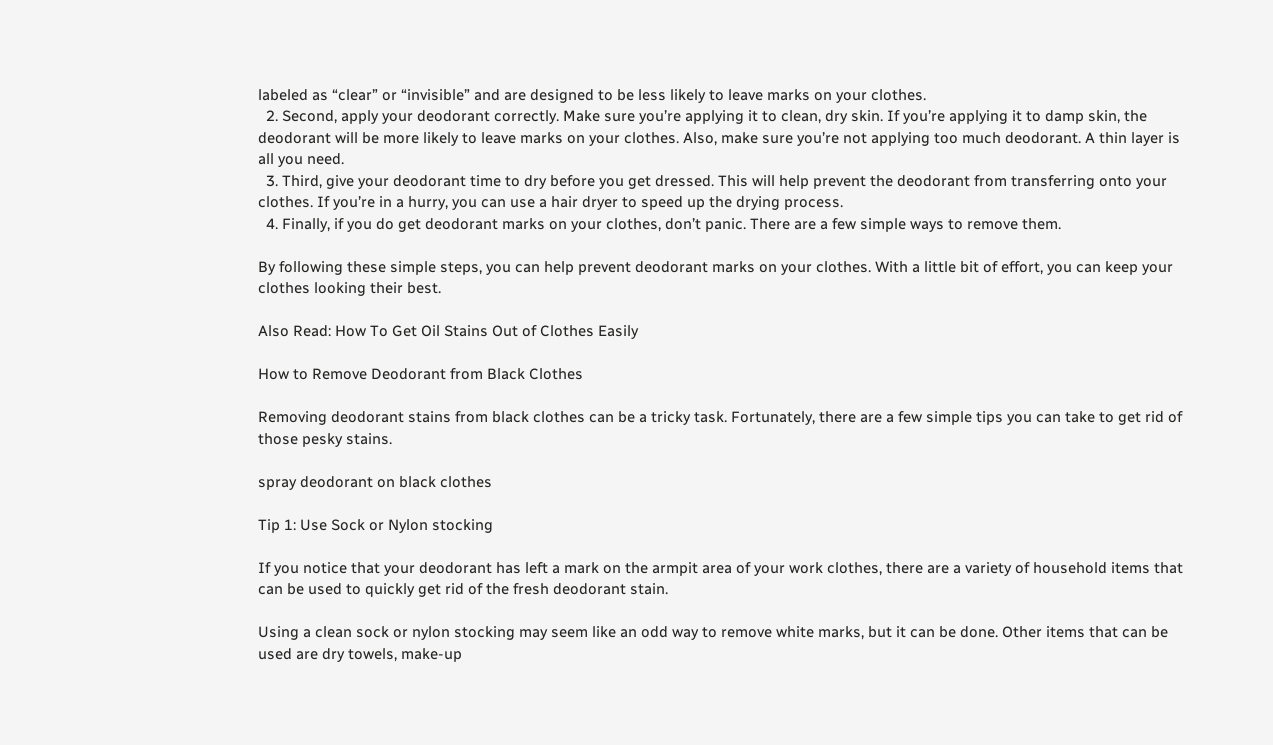labeled as “clear” or “invisible” and are designed to be less likely to leave marks on your clothes.
  2. Second, apply your deodorant correctly. Make sure you’re applying it to clean, dry skin. If you’re applying it to damp skin, the deodorant will be more likely to leave marks on your clothes. Also, make sure you’re not applying too much deodorant. A thin layer is all you need.
  3. Third, give your deodorant time to dry before you get dressed. This will help prevent the deodorant from transferring onto your clothes. If you’re in a hurry, you can use a hair dryer to speed up the drying process.
  4. Finally, if you do get deodorant marks on your clothes, don’t panic. There are a few simple ways to remove them.

By following these simple steps, you can help prevent deodorant marks on your clothes. With a little bit of effort, you can keep your clothes looking their best.

Also Read: How To Get Oil Stains Out of Clothes Easily

How to Remove Deodorant from Black Clothes

Removing deodorant stains from black clothes can be a tricky task. Fortunately, there are a few simple tips you can take to get rid of those pesky stains.

spray deodorant on black clothes

Tip 1: Use Sock or Nylon stocking

If you notice that your deodorant has left a mark on the armpit area of your work clothes, there are a variety of household items that can be used to quickly get rid of the fresh deodorant stain.

Using a clean sock or nylon stocking may seem like an odd way to remove white marks, but it can be done. Other items that can be used are dry towels, make-up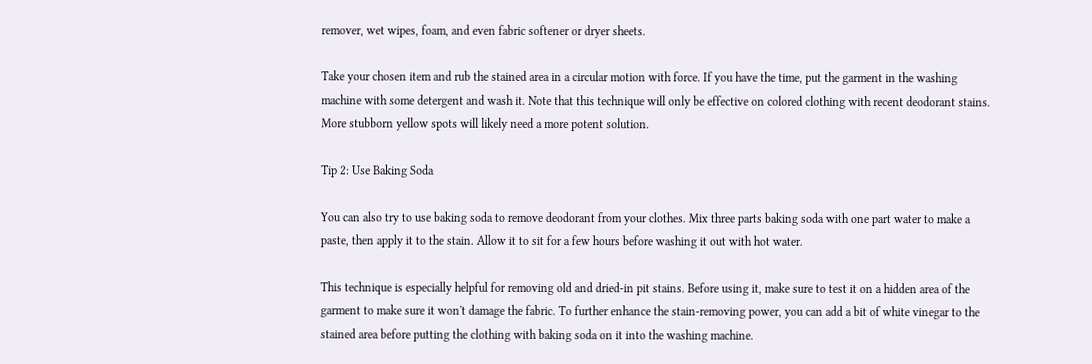remover, wet wipes, foam, and even fabric softener or dryer sheets.

Take your chosen item and rub the stained area in a circular motion with force. If you have the time, put the garment in the washing machine with some detergent and wash it. Note that this technique will only be effective on colored clothing with recent deodorant stains. More stubborn yellow spots will likely need a more potent solution.

Tip 2: Use Baking Soda

You can also try to use baking soda to remove deodorant from your clothes. Mix three parts baking soda with one part water to make a paste, then apply it to the stain. Allow it to sit for a few hours before washing it out with hot water.

This technique is especially helpful for removing old and dried-in pit stains. Before using it, make sure to test it on a hidden area of the garment to make sure it won't damage the fabric. To further enhance the stain-removing power, you can add a bit of white vinegar to the stained area before putting the clothing with baking soda on it into the washing machine.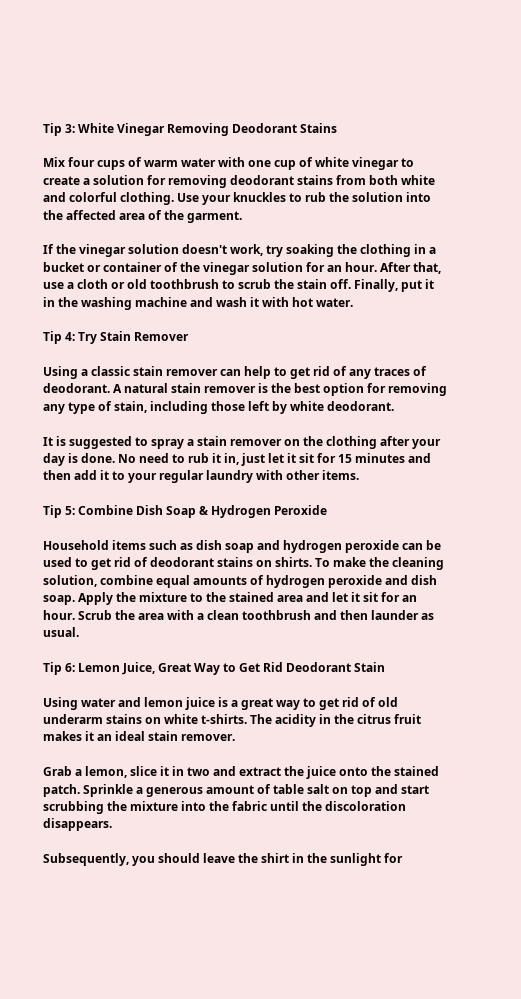Tip 3: White Vinegar Removing Deodorant Stains

Mix four cups of warm water with one cup of white vinegar to create a solution for removing deodorant stains from both white and colorful clothing. Use your knuckles to rub the solution into the affected area of the garment.

If the vinegar solution doesn't work, try soaking the clothing in a bucket or container of the vinegar solution for an hour. After that, use a cloth or old toothbrush to scrub the stain off. Finally, put it in the washing machine and wash it with hot water.

Tip 4: Try Stain Remover

Using a classic stain remover can help to get rid of any traces of deodorant. A natural stain remover is the best option for removing any type of stain, including those left by white deodorant.

It is suggested to spray a stain remover on the clothing after your day is done. No need to rub it in, just let it sit for 15 minutes and then add it to your regular laundry with other items.

Tip 5: Combine Dish Soap & Hydrogen Peroxide

Household items such as dish soap and hydrogen peroxide can be used to get rid of deodorant stains on shirts. To make the cleaning solution, combine equal amounts of hydrogen peroxide and dish soap. Apply the mixture to the stained area and let it sit for an hour. Scrub the area with a clean toothbrush and then launder as usual.

Tip 6: Lemon Juice, Great Way to Get Rid Deodorant Stain

Using water and lemon juice is a great way to get rid of old underarm stains on white t-shirts. The acidity in the citrus fruit makes it an ideal stain remover.

Grab a lemon, slice it in two and extract the juice onto the stained patch. Sprinkle a generous amount of table salt on top and start scrubbing the mixture into the fabric until the discoloration disappears.

Subsequently, you should leave the shirt in the sunlight for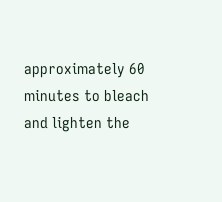approximately 60 minutes to bleach and lighten the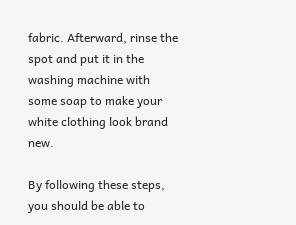fabric. Afterward, rinse the spot and put it in the washing machine with some soap to make your white clothing look brand new.

By following these steps, you should be able to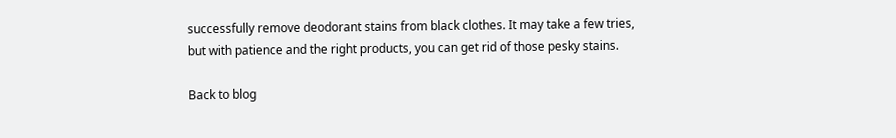successfully remove deodorant stains from black clothes. It may take a few tries, but with patience and the right products, you can get rid of those pesky stains.

Back to blog